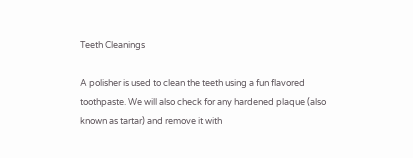Teeth Cleanings

A polisher is used to clean the teeth using a fun flavored toothpaste. We will also check for any hardened plaque (also known as tartar) and remove it with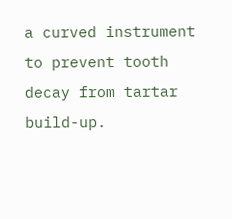a curved instrument to prevent tooth decay from tartar build-up.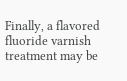Finally, a flavored fluoride varnish treatment may be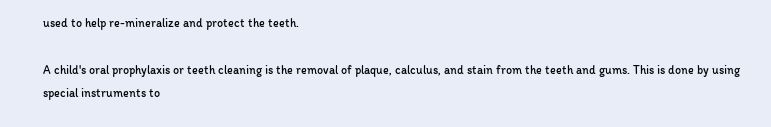used to help re-mineralize and protect the teeth.

A child's oral prophylaxis or teeth cleaning is the removal of plaque, calculus, and stain from the teeth and gums. This is done by using special instruments to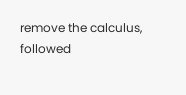remove the calculus, followed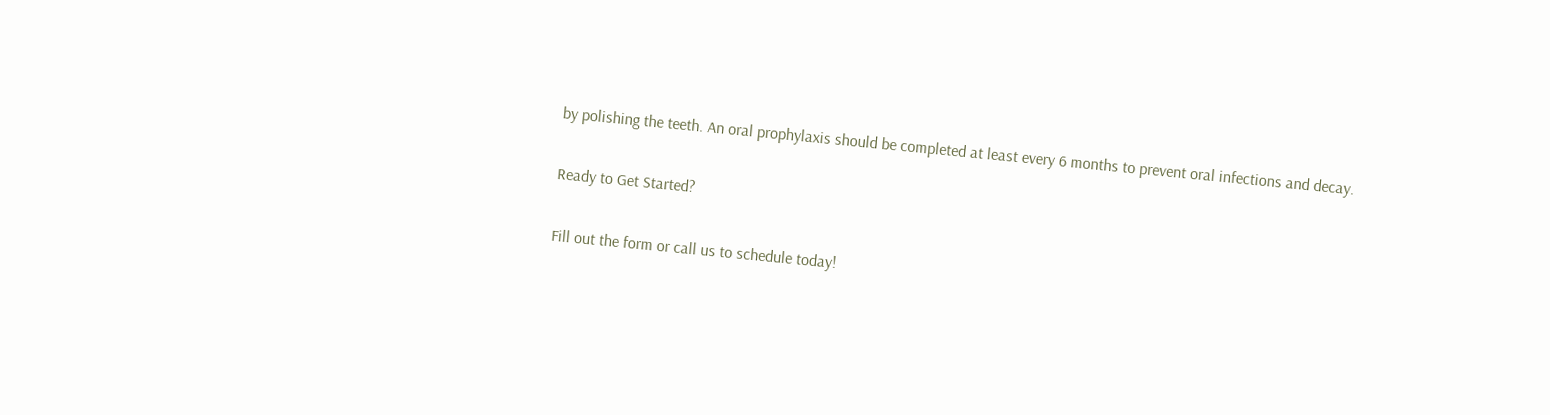by polishing the teeth. An oral prophylaxis should be completed at least every 6 months to prevent oral infections and decay.

Ready to Get Started?

Fill out the form or call us to schedule today!